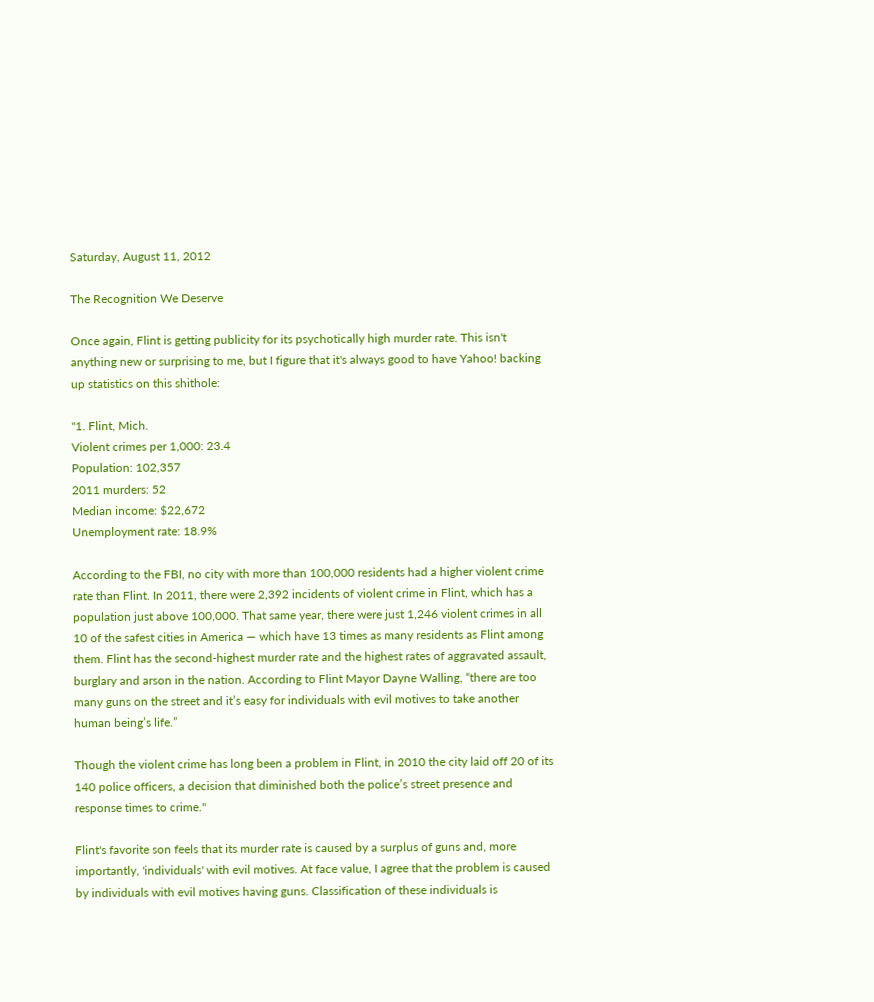Saturday, August 11, 2012

The Recognition We Deserve

Once again, Flint is getting publicity for its psychotically high murder rate. This isn't anything new or surprising to me, but I figure that it's always good to have Yahoo! backing up statistics on this shithole:

"1. Flint, Mich.
Violent crimes per 1,000: 23.4
Population: 102,357
2011 murders: 52
Median income: $22,672
Unemployment rate: 18.9%

According to the FBI, no city with more than 100,000 residents had a higher violent crime rate than Flint. In 2011, there were 2,392 incidents of violent crime in Flint, which has a population just above 100,000. That same year, there were just 1,246 violent crimes in all 10 of the safest cities in America — which have 13 times as many residents as Flint among them. Flint has the second-highest murder rate and the highest rates of aggravated assault, burglary and arson in the nation. According to Flint Mayor Dayne Walling, “there are too many guns on the street and it’s easy for individuals with evil motives to take another human being’s life.”

Though the violent crime has long been a problem in Flint, in 2010 the city laid off 20 of its 140 police officers, a decision that diminished both the police’s street presence and response times to crime."

Flint's favorite son feels that its murder rate is caused by a surplus of guns and, more importantly, 'individuals' with evil motives. At face value, I agree that the problem is caused by individuals with evil motives having guns. Classification of these individuals is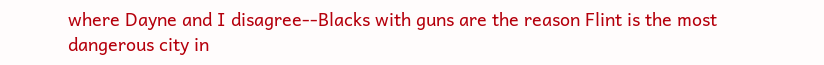where Dayne and I disagree--Blacks with guns are the reason Flint is the most dangerous city in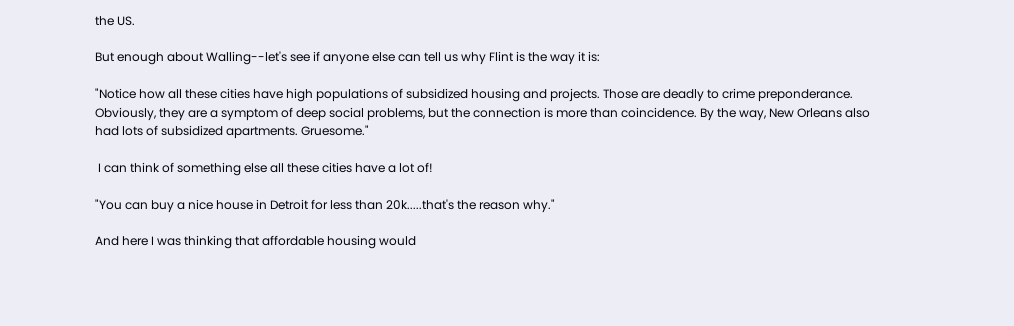the US.

But enough about Walling--let's see if anyone else can tell us why Flint is the way it is:

"Notice how all these cities have high populations of subsidized housing and projects. Those are deadly to crime preponderance. Obviously, they are a symptom of deep social problems, but the connection is more than coincidence. By the way, New Orleans also had lots of subsidized apartments. Gruesome."

 I can think of something else all these cities have a lot of!

"You can buy a nice house in Detroit for less than 20k.....that's the reason why."

And here I was thinking that affordable housing would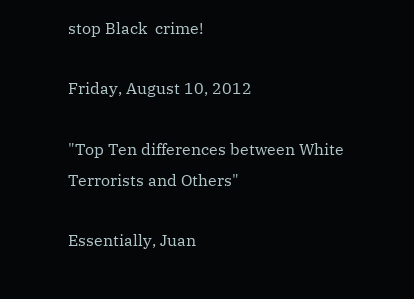stop Black  crime!

Friday, August 10, 2012

"Top Ten differences between White Terrorists and Others"

Essentially, Juan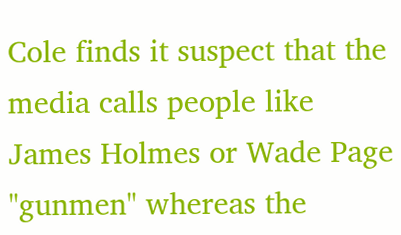Cole finds it suspect that the media calls people like James Holmes or Wade Page "gunmen" whereas the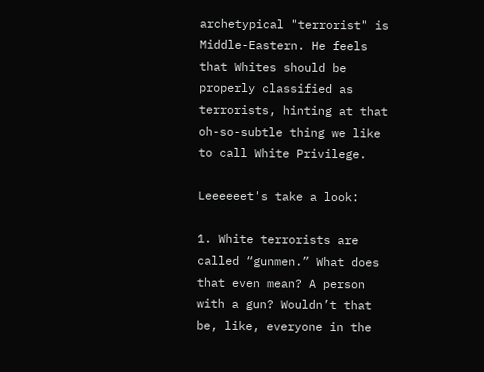archetypical "terrorist" is Middle-Eastern. He feels that Whites should be properly classified as terrorists, hinting at that oh-so-subtle thing we like to call White Privilege.

Leeeeeet's take a look:

1. White terrorists are called “gunmen.” What does that even mean? A person with a gun? Wouldn’t that be, like, everyone in the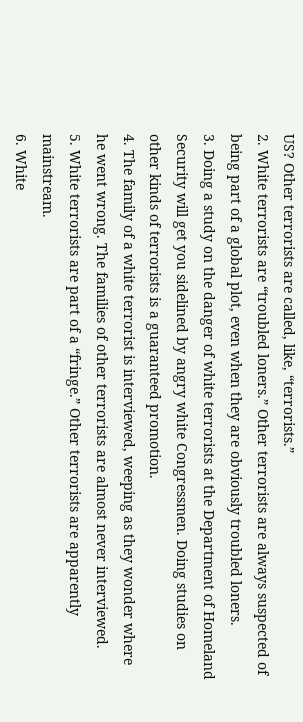US? Other terrorists are called, like, “terrorists.”
2. White terrorists are “troubled loners.” Other terrorists are always suspected of being part of a global plot, even when they are obviously troubled loners.
3. Doing a study on the danger of white terrorists at the Department of Homeland Security will get you sidelined by angry white Congressmen. Doing studies on other kinds of terrorists is a guaranteed promotion.
4. The family of a white terrorist is interviewed, weeping as they wonder where he went wrong. The families of other terrorists are almost never interviewed.
5. White terrorists are part of a “fringe.” Other terrorists are apparently mainstream.
6. White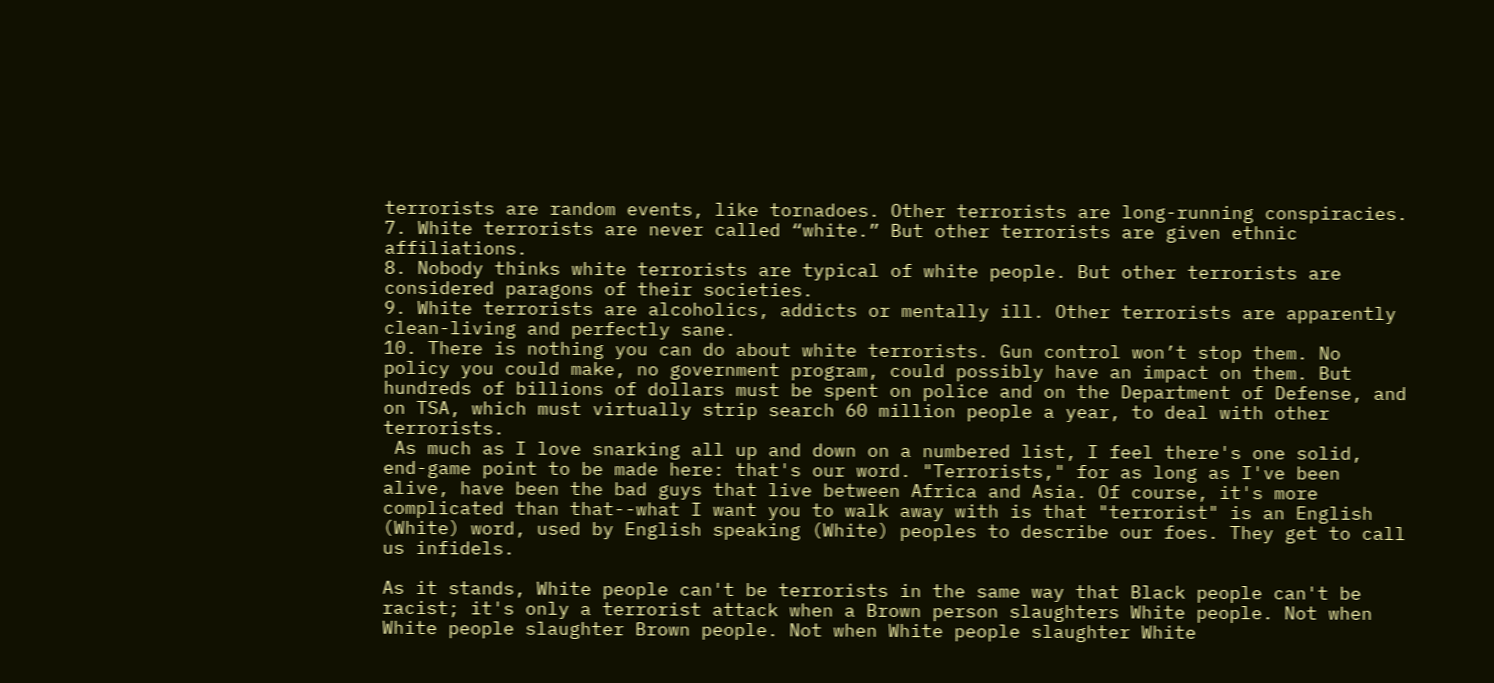terrorists are random events, like tornadoes. Other terrorists are long-running conspiracies.
7. White terrorists are never called “white.” But other terrorists are given ethnic affiliations.
8. Nobody thinks white terrorists are typical of white people. But other terrorists are considered paragons of their societies.
9. White terrorists are alcoholics, addicts or mentally ill. Other terrorists are apparently clean-living and perfectly sane.
10. There is nothing you can do about white terrorists. Gun control won’t stop them. No policy you could make, no government program, could possibly have an impact on them. But hundreds of billions of dollars must be spent on police and on the Department of Defense, and on TSA, which must virtually strip search 60 million people a year, to deal with other terrorists.
 As much as I love snarking all up and down on a numbered list, I feel there's one solid, end-game point to be made here: that's our word. "Terrorists," for as long as I've been alive, have been the bad guys that live between Africa and Asia. Of course, it's more complicated than that--what I want you to walk away with is that "terrorist" is an English (White) word, used by English speaking (White) peoples to describe our foes. They get to call us infidels.

As it stands, White people can't be terrorists in the same way that Black people can't be racist; it's only a terrorist attack when a Brown person slaughters White people. Not when White people slaughter Brown people. Not when White people slaughter White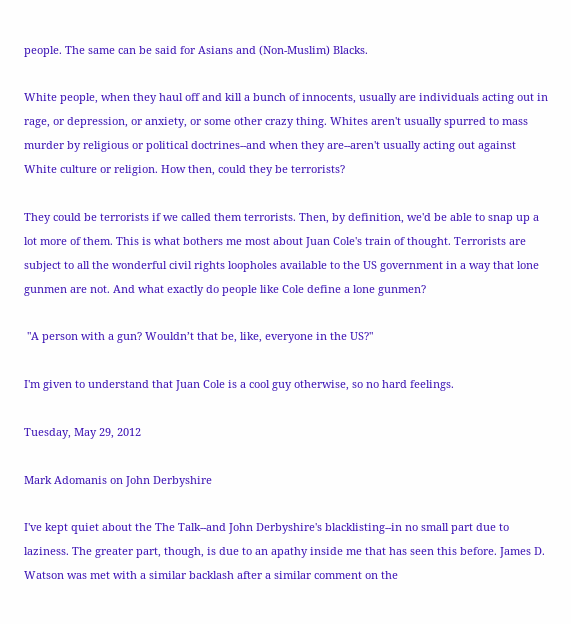people. The same can be said for Asians and (Non-Muslim) Blacks.

White people, when they haul off and kill a bunch of innocents, usually are individuals acting out in rage, or depression, or anxiety, or some other crazy thing. Whites aren't usually spurred to mass murder by religious or political doctrines--and when they are--aren't usually acting out against White culture or religion. How then, could they be terrorists?

They could be terrorists if we called them terrorists. Then, by definition, we'd be able to snap up a lot more of them. This is what bothers me most about Juan Cole's train of thought. Terrorists are subject to all the wonderful civil rights loopholes available to the US government in a way that lone gunmen are not. And what exactly do people like Cole define a lone gunmen?

 "A person with a gun? Wouldn’t that be, like, everyone in the US?"

I'm given to understand that Juan Cole is a cool guy otherwise, so no hard feelings.

Tuesday, May 29, 2012

Mark Adomanis on John Derbyshire

I've kept quiet about the The Talk--and John Derbyshire's blacklisting--in no small part due to laziness. The greater part, though, is due to an apathy inside me that has seen this before. James D. Watson was met with a similar backlash after a similar comment on the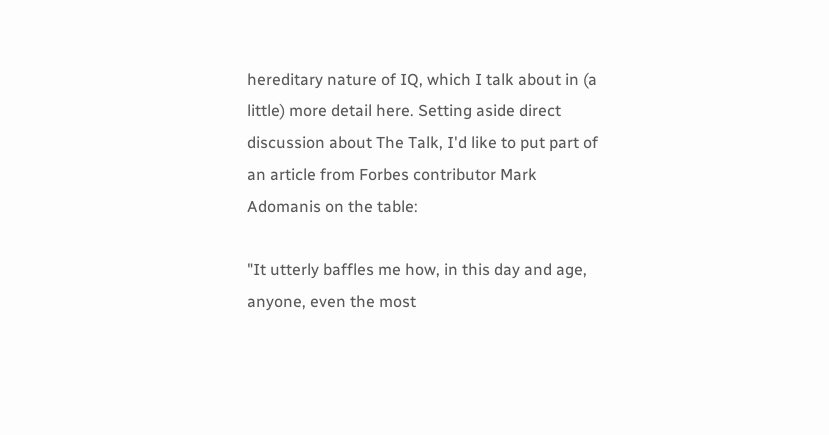hereditary nature of IQ, which I talk about in (a little) more detail here. Setting aside direct discussion about The Talk, I'd like to put part of an article from Forbes contributor Mark Adomanis on the table:

"It utterly baffles me how, in this day and age, anyone, even the most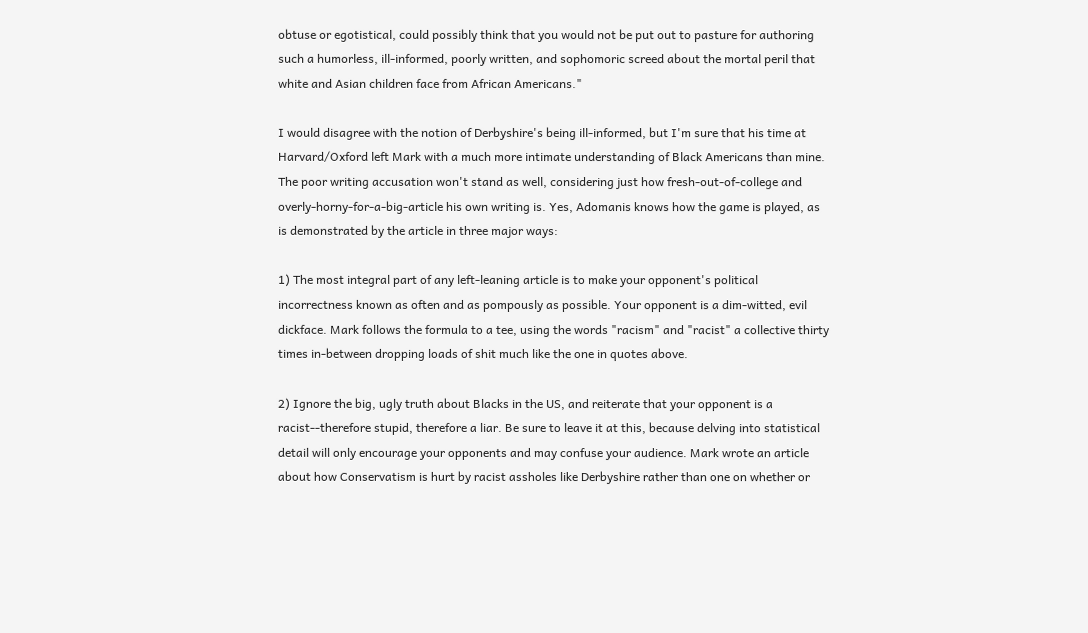obtuse or egotistical, could possibly think that you would not be put out to pasture for authoring such a humorless, ill-informed, poorly written, and sophomoric screed about the mortal peril that white and Asian children face from African Americans."

I would disagree with the notion of Derbyshire's being ill-informed, but I'm sure that his time at Harvard/Oxford left Mark with a much more intimate understanding of Black Americans than mine. The poor writing accusation won't stand as well, considering just how fresh-out-of-college and overly-horny-for-a-big-article his own writing is. Yes, Adomanis knows how the game is played, as is demonstrated by the article in three major ways:

1) The most integral part of any left-leaning article is to make your opponent's political incorrectness known as often and as pompously as possible. Your opponent is a dim-witted, evil dickface. Mark follows the formula to a tee, using the words "racism" and "racist" a collective thirty times in-between dropping loads of shit much like the one in quotes above.

2) Ignore the big, ugly truth about Blacks in the US, and reiterate that your opponent is a racist--therefore stupid, therefore a liar. Be sure to leave it at this, because delving into statistical detail will only encourage your opponents and may confuse your audience. Mark wrote an article about how Conservatism is hurt by racist assholes like Derbyshire rather than one on whether or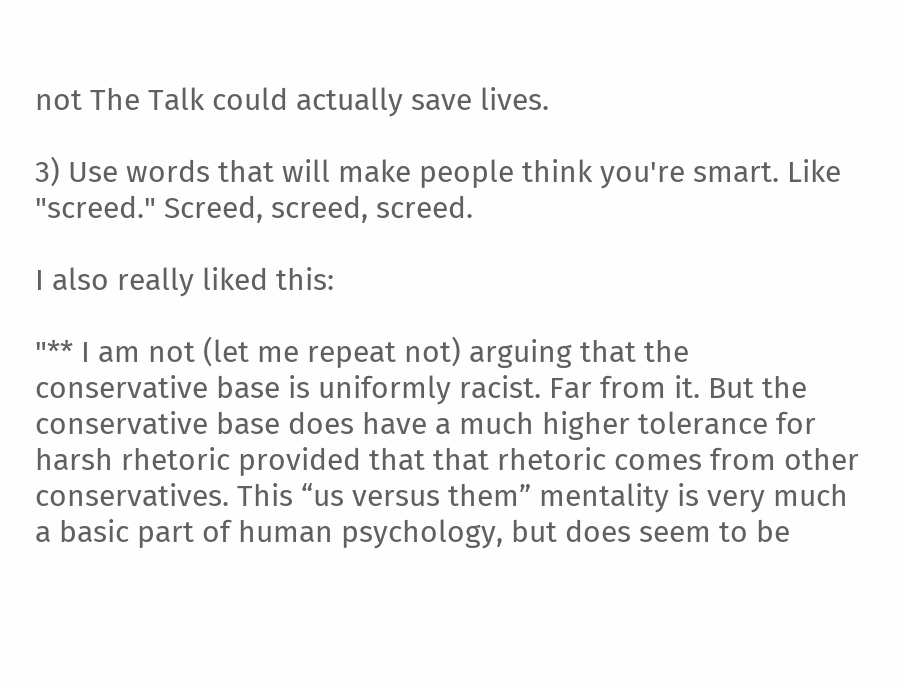not The Talk could actually save lives.

3) Use words that will make people think you're smart. Like "screed." Screed, screed, screed.

I also really liked this:

"** I am not (let me repeat not) arguing that the conservative base is uniformly racist. Far from it. But the conservative base does have a much higher tolerance for harsh rhetoric provided that that rhetoric comes from other conservatives. This “us versus them” mentality is very much a basic part of human psychology, but does seem to be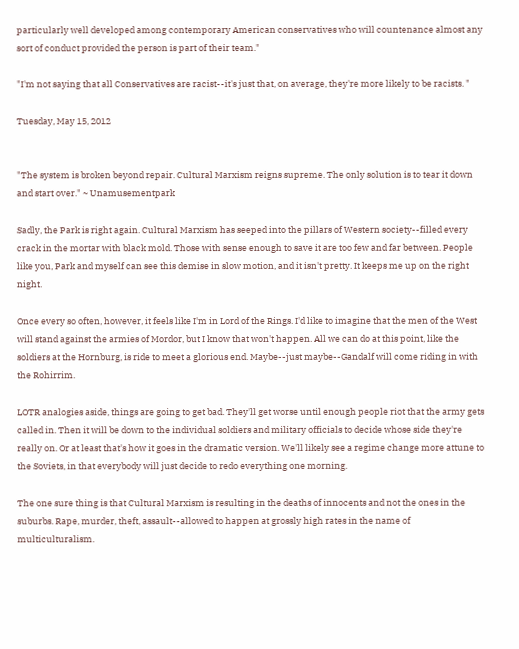particularly well developed among contemporary American conservatives who will countenance almost any sort of conduct provided the person is part of their team."

"I'm not saying that all Conservatives are racist--it's just that, on average, they're more likely to be racists. "

Tuesday, May 15, 2012


"The system is broken beyond repair. Cultural Marxism reigns supreme. The only solution is to tear it down and start over." ~ Unamusementpark

Sadly, the Park is right again. Cultural Marxism has seeped into the pillars of Western society--filled every crack in the mortar with black mold. Those with sense enough to save it are too few and far between. People like you, Park and myself can see this demise in slow motion, and it isn't pretty. It keeps me up on the right night.

Once every so often, however, it feels like I'm in Lord of the Rings. I'd like to imagine that the men of the West will stand against the armies of Mordor, but I know that won't happen. All we can do at this point, like the soldiers at the Hornburg, is ride to meet a glorious end. Maybe--just maybe--Gandalf will come riding in with the Rohirrim.

LOTR analogies aside, things are going to get bad. They'll get worse until enough people riot that the army gets called in. Then it will be down to the individual soldiers and military officials to decide whose side they're really on. Or at least that's how it goes in the dramatic version. We'll likely see a regime change more attune to the Soviets, in that everybody will just decide to redo everything one morning.

The one sure thing is that Cultural Marxism is resulting in the deaths of innocents and not the ones in the suburbs. Rape, murder, theft, assault--allowed to happen at grossly high rates in the name of multiculturalism.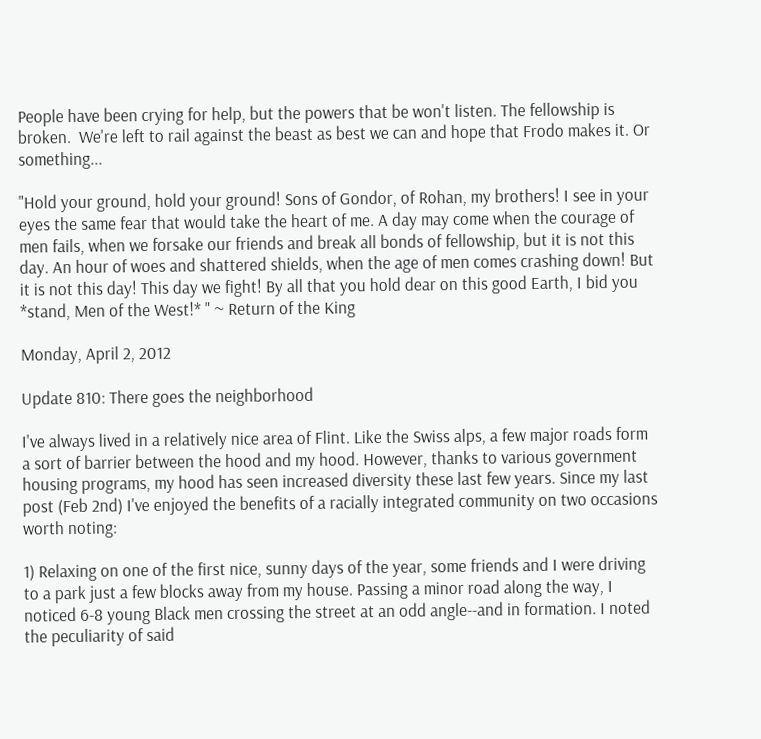People have been crying for help, but the powers that be won't listen. The fellowship is broken.  We're left to rail against the beast as best we can and hope that Frodo makes it. Or something...

"Hold your ground, hold your ground! Sons of Gondor, of Rohan, my brothers! I see in your eyes the same fear that would take the heart of me. A day may come when the courage of men fails, when we forsake our friends and break all bonds of fellowship, but it is not this day. An hour of woes and shattered shields, when the age of men comes crashing down! But it is not this day! This day we fight! By all that you hold dear on this good Earth, I bid you *stand, Men of the West!* " ~ Return of the King

Monday, April 2, 2012

Update 810: There goes the neighborhood

I've always lived in a relatively nice area of Flint. Like the Swiss alps, a few major roads form a sort of barrier between the hood and my hood. However, thanks to various government housing programs, my hood has seen increased diversity these last few years. Since my last post (Feb 2nd) I've enjoyed the benefits of a racially integrated community on two occasions worth noting:

1) Relaxing on one of the first nice, sunny days of the year, some friends and I were driving to a park just a few blocks away from my house. Passing a minor road along the way, I noticed 6-8 young Black men crossing the street at an odd angle--and in formation. I noted the peculiarity of said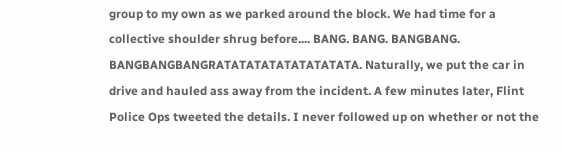group to my own as we parked around the block. We had time for a collective shoulder shrug before.... BANG. BANG. BANGBANG. BANGBANGBANGRATATATATATATATATATA. Naturally, we put the car in drive and hauled ass away from the incident. A few minutes later, Flint Police Ops tweeted the details. I never followed up on whether or not the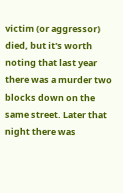victim (or aggressor) died, but it's worth noting that last year there was a murder two blocks down on the same street. Later that night there was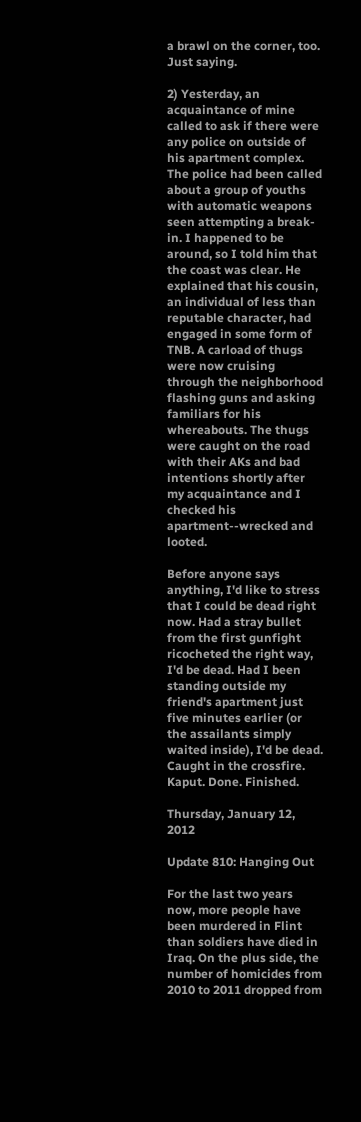a brawl on the corner, too. Just saying.

2) Yesterday, an acquaintance of mine called to ask if there were any police on outside of his apartment complex. The police had been called about a group of youths with automatic weapons seen attempting a break-in. I happened to be around, so I told him that the coast was clear. He explained that his cousin, an individual of less than reputable character, had engaged in some form of TNB. A carload of thugs were now cruising through the neighborhood flashing guns and asking familiars for his whereabouts. The thugs were caught on the road with their AKs and bad intentions shortly after my acquaintance and I checked his apartment--wrecked and looted.

Before anyone says anything, I'd like to stress that I could be dead right now. Had a stray bullet from the first gunfight ricocheted the right way, I'd be dead. Had I been standing outside my friend's apartment just five minutes earlier (or the assailants simply waited inside), I'd be dead. Caught in the crossfire. Kaput. Done. Finished.

Thursday, January 12, 2012

Update 810: Hanging Out

For the last two years now, more people have been murdered in Flint than soldiers have died in Iraq. On the plus side, the number of homicides from 2010 to 2011 dropped from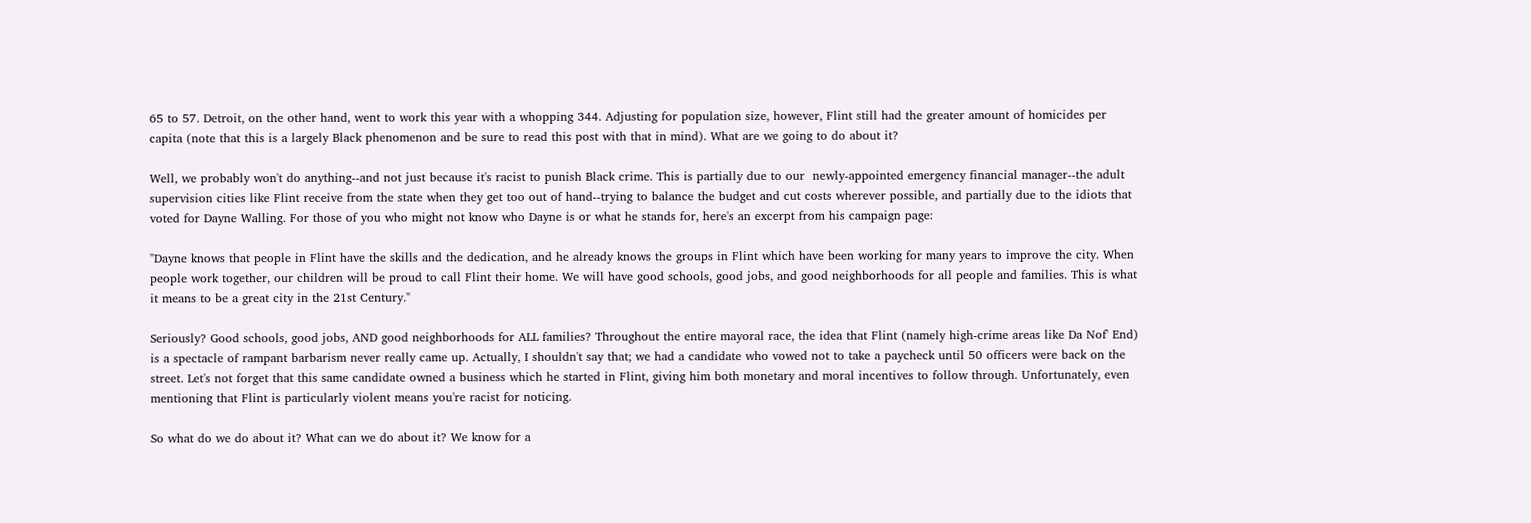65 to 57. Detroit, on the other hand, went to work this year with a whopping 344. Adjusting for population size, however, Flint still had the greater amount of homicides per capita (note that this is a largely Black phenomenon and be sure to read this post with that in mind). What are we going to do about it?

Well, we probably won't do anything--and not just because it's racist to punish Black crime. This is partially due to our  newly-appointed emergency financial manager--the adult supervision cities like Flint receive from the state when they get too out of hand--trying to balance the budget and cut costs wherever possible, and partially due to the idiots that voted for Dayne Walling. For those of you who might not know who Dayne is or what he stands for, here's an excerpt from his campaign page:

"Dayne knows that people in Flint have the skills and the dedication, and he already knows the groups in Flint which have been working for many years to improve the city. When people work together, our children will be proud to call Flint their home. We will have good schools, good jobs, and good neighborhoods for all people and families. This is what it means to be a great city in the 21st Century."

Seriously? Good schools, good jobs, AND good neighborhoods for ALL families? Throughout the entire mayoral race, the idea that Flint (namely high-crime areas like Da Nof' End) is a spectacle of rampant barbarism never really came up. Actually, I shouldn't say that; we had a candidate who vowed not to take a paycheck until 50 officers were back on the street. Let's not forget that this same candidate owned a business which he started in Flint, giving him both monetary and moral incentives to follow through. Unfortunately, even mentioning that Flint is particularly violent means you're racist for noticing.

So what do we do about it? What can we do about it? We know for a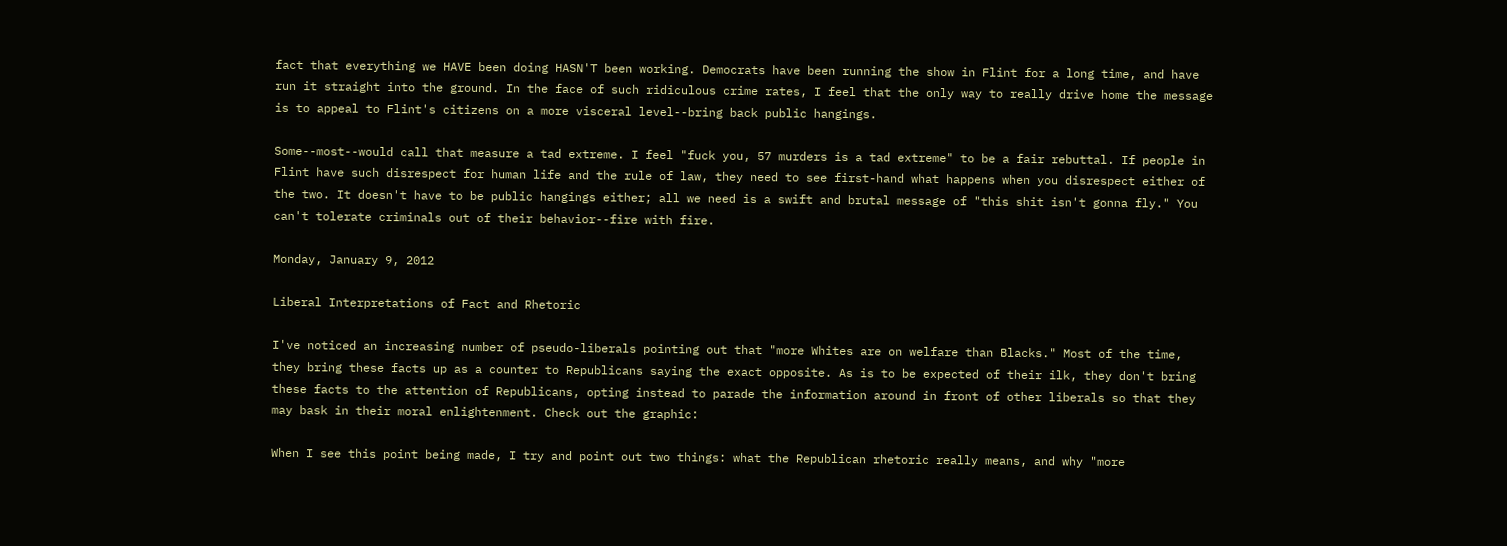fact that everything we HAVE been doing HASN'T been working. Democrats have been running the show in Flint for a long time, and have run it straight into the ground. In the face of such ridiculous crime rates, I feel that the only way to really drive home the message is to appeal to Flint's citizens on a more visceral level--bring back public hangings.

Some--most--would call that measure a tad extreme. I feel "fuck you, 57 murders is a tad extreme" to be a fair rebuttal. If people in Flint have such disrespect for human life and the rule of law, they need to see first-hand what happens when you disrespect either of the two. It doesn't have to be public hangings either; all we need is a swift and brutal message of "this shit isn't gonna fly." You can't tolerate criminals out of their behavior--fire with fire.

Monday, January 9, 2012

Liberal Interpretations of Fact and Rhetoric

I've noticed an increasing number of pseudo-liberals pointing out that "more Whites are on welfare than Blacks." Most of the time, they bring these facts up as a counter to Republicans saying the exact opposite. As is to be expected of their ilk, they don't bring these facts to the attention of Republicans, opting instead to parade the information around in front of other liberals so that they may bask in their moral enlightenment. Check out the graphic:

When I see this point being made, I try and point out two things: what the Republican rhetoric really means, and why "more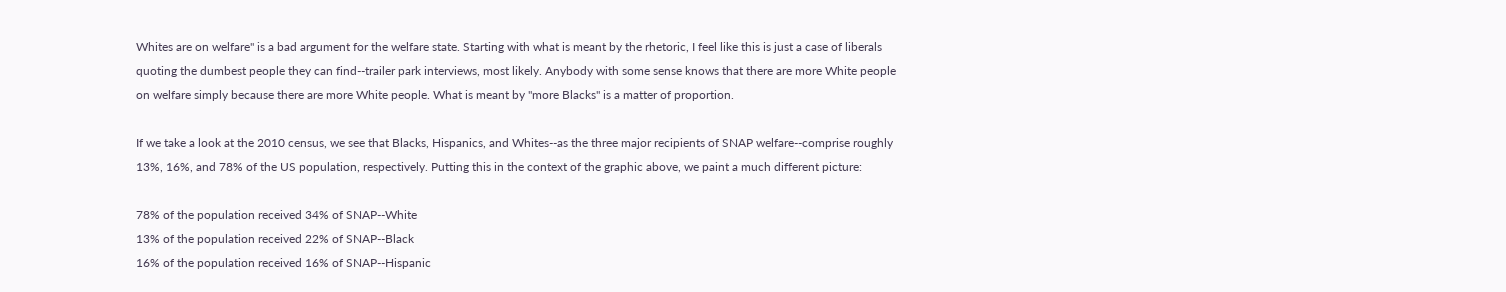Whites are on welfare" is a bad argument for the welfare state. Starting with what is meant by the rhetoric, I feel like this is just a case of liberals quoting the dumbest people they can find--trailer park interviews, most likely. Anybody with some sense knows that there are more White people on welfare simply because there are more White people. What is meant by "more Blacks" is a matter of proportion.

If we take a look at the 2010 census, we see that Blacks, Hispanics, and Whites--as the three major recipients of SNAP welfare--comprise roughly 13%, 16%, and 78% of the US population, respectively. Putting this in the context of the graphic above, we paint a much different picture:

78% of the population received 34% of SNAP--White
13% of the population received 22% of SNAP--Black
16% of the population received 16% of SNAP--Hispanic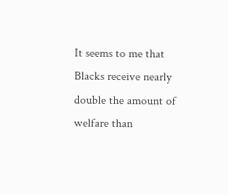It seems to me that Blacks receive nearly double the amount of welfare than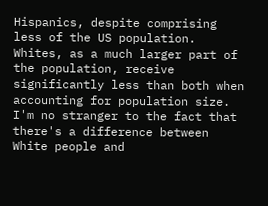Hispanics, despite comprising less of the US population. Whites, as a much larger part of the population, receive significantly less than both when accounting for population size. I'm no stranger to the fact that there's a difference between White people and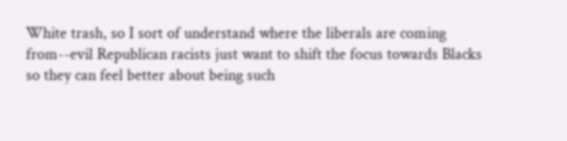White trash, so I sort of understand where the liberals are coming from--evil Republican racists just want to shift the focus towards Blacks so they can feel better about being such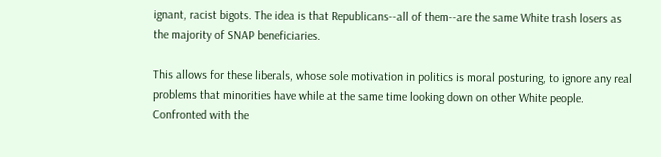ignant, racist bigots. The idea is that Republicans--all of them--are the same White trash losers as the majority of SNAP beneficiaries.

This allows for these liberals, whose sole motivation in politics is moral posturing, to ignore any real problems that minorities have while at the same time looking down on other White people. Confronted with the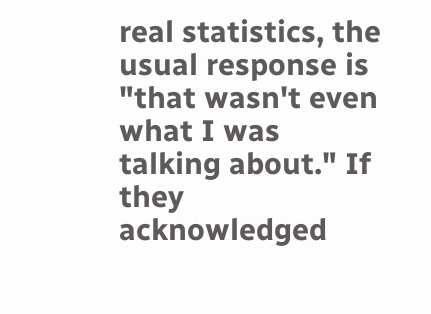real statistics, the usual response is "that wasn't even what I was talking about." If they acknowledged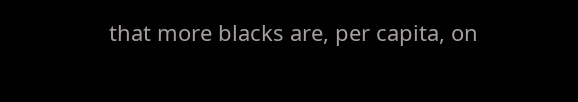that more blacks are, per capita, on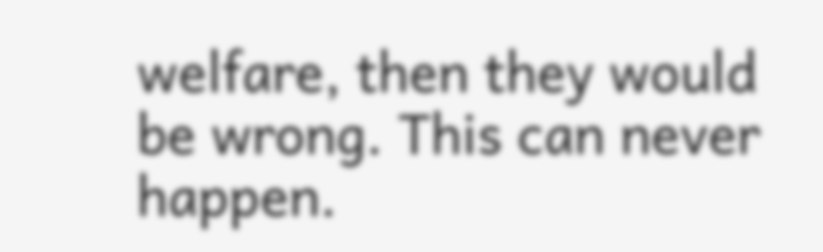welfare, then they would be wrong. This can never happen.